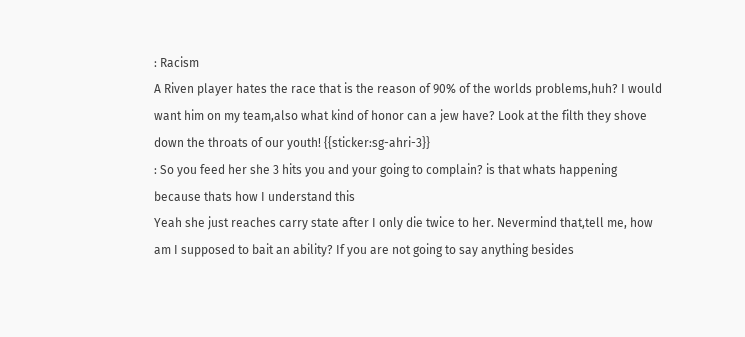: Racism
A Riven player hates the race that is the reason of 90% of the worlds problems,huh? I would want him on my team,also what kind of honor can a jew have? Look at the filth they shove down the throats of our youth! {{sticker:sg-ahri-3}}
: So you feed her she 3 hits you and your going to complain? is that whats happening because thats how I understand this
Yeah she just reaches carry state after I only die twice to her. Nevermind that,tell me, how am I supposed to bait an ability? If you are not going to say anything besides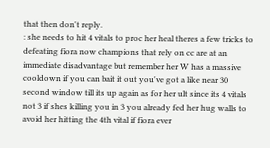that then don't reply.
: she needs to hit 4 vitals to proc her heal theres a few tricks to defeating fiora now champions that rely on cc are at an immediate disadvantage but remember her W has a massive cooldown if you can bait it out you've got a like near 30 second window till its up again as for her ult since its 4 vitals not 3 if shes killing you in 3 you already fed her hug walls to avoid her hitting the 4th vital if fiora ever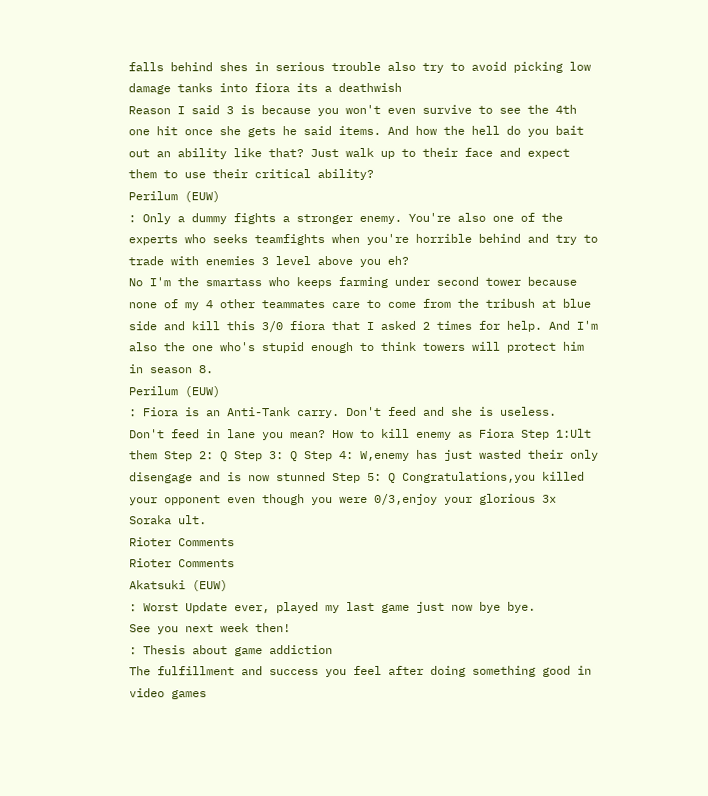falls behind shes in serious trouble also try to avoid picking low damage tanks into fiora its a deathwish
Reason I said 3 is because you won't even survive to see the 4th one hit once she gets he said items. And how the hell do you bait out an ability like that? Just walk up to their face and expect them to use their critical ability?
Perilum (EUW)
: Only a dummy fights a stronger enemy. You're also one of the experts who seeks teamfights when you're horrible behind and try to trade with enemies 3 level above you eh?
No I'm the smartass who keeps farming under second tower because none of my 4 other teammates care to come from the tribush at blue side and kill this 3/0 fiora that I asked 2 times for help. And I'm also the one who's stupid enough to think towers will protect him in season 8.
Perilum (EUW)
: Fiora is an Anti-Tank carry. Don't feed and she is useless.
Don't feed in lane you mean? How to kill enemy as Fiora Step 1:Ult them Step 2: Q Step 3: Q Step 4: W,enemy has just wasted their only disengage and is now stunned Step 5: Q Congratulations,you killed your opponent even though you were 0/3,enjoy your glorious 3x Soraka ult.
Rioter Comments
Rioter Comments
Akatsuki (EUW)
: Worst Update ever, played my last game just now bye bye.
See you next week then!
: Thesis about game addiction
The fulfillment and success you feel after doing something good in video games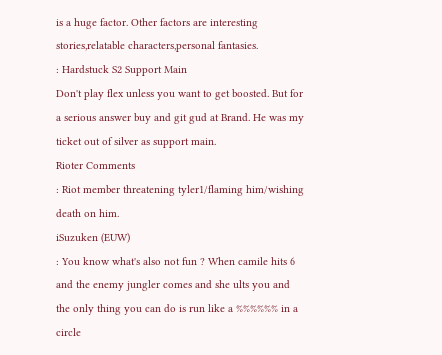is a huge factor. Other factors are interesting stories,relatable characters,personal fantasies.
: Hardstuck S2 Support Main
Don't play flex unless you want to get boosted. But for a serious answer buy and git gud at Brand. He was my ticket out of silver as support main.
Rioter Comments
: Riot member threatening tyler1/flaming him/wishing death on him.
iSuzuken (EUW)
: You know what's also not fun ? When camile hits 6 and the enemy jungler comes and she ults you and the only thing you can do is run like a %%%%%% in a circle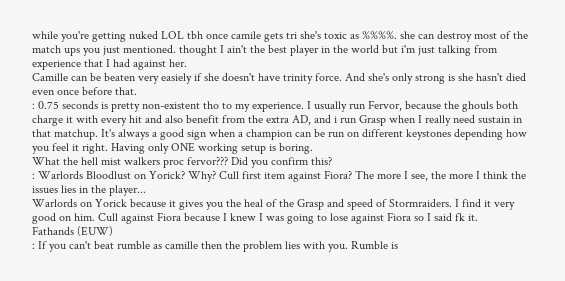while you're getting nuked LOL tbh once camile gets tri she's toxic as %%%%. she can destroy most of the match ups you just mentioned. thought I ain't the best player in the world but i'm just talking from experience that I had against her.
Camille can be beaten very easiely if she doesn't have trinity force. And she's only strong is she hasn't died even once before that.
: 0.75 seconds is pretty non-existent tho to my experience. I usually run Fervor, because the ghouls both charge it with every hit and also benefit from the extra AD, and i run Grasp when I really need sustain in that matchup. It's always a good sign when a champion can be run on different keystones depending how you feel it right. Having only ONE working setup is boring.
What the hell mist walkers proc fervor??? Did you confirm this?
: Warlords Bloodlust on Yorick? Why? Cull first item against Fiora? The more I see, the more I think the issues lies in the player...
Warlords on Yorick because it gives you the heal of the Grasp and speed of Stormraiders. I find it very good on him. Cull against Fiora because I knew I was going to lose against Fiora so I said fk it.
Fathands (EUW)
: If you can't beat rumble as camille then the problem lies with you. Rumble is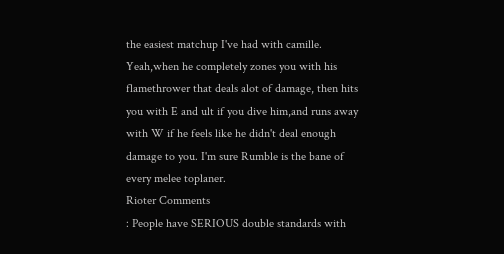the easiest matchup I've had with camille.
Yeah,when he completely zones you with his flamethrower that deals alot of damage, then hits you with E and ult if you dive him,and runs away with W if he feels like he didn't deal enough damage to you. I'm sure Rumble is the bane of every melee toplaner.
Rioter Comments
: People have SERIOUS double standards with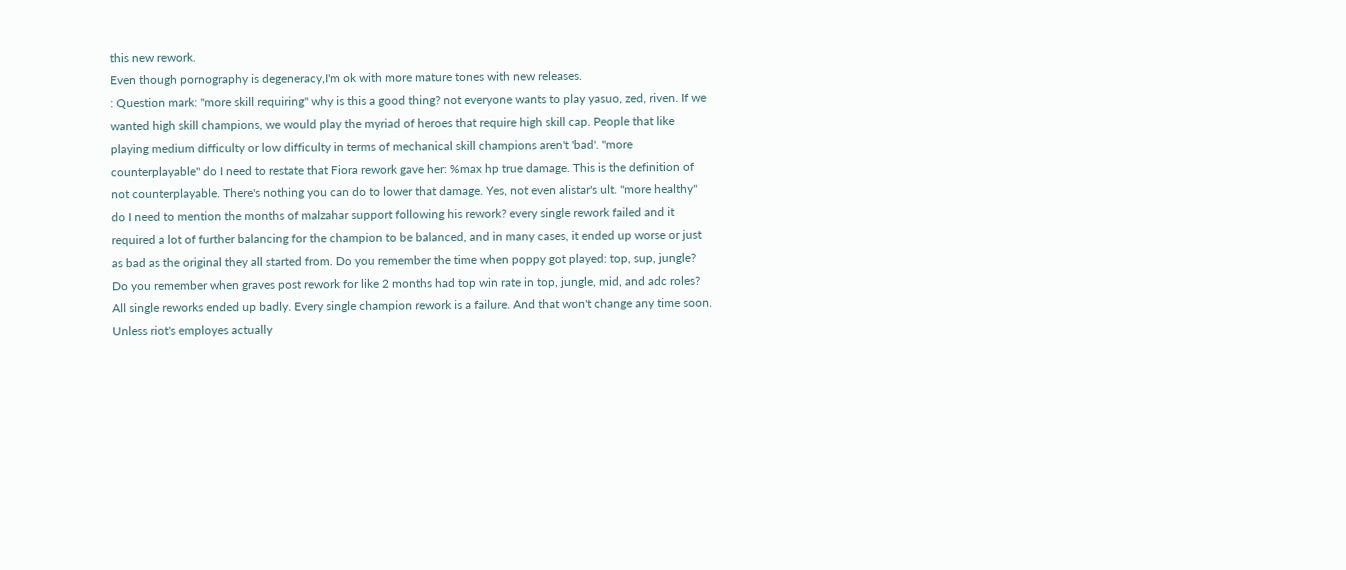this new rework.
Even though pornography is degeneracy,I'm ok with more mature tones with new releases.
: Question mark: "more skill requiring" why is this a good thing? not everyone wants to play yasuo, zed, riven. If we wanted high skill champions, we would play the myriad of heroes that require high skill cap. People that like playing medium difficulty or low difficulty in terms of mechanical skill champions aren't 'bad'. "more counterplayable" do I need to restate that Fiora rework gave her: %max hp true damage. This is the definition of not counterplayable. There's nothing you can do to lower that damage. Yes, not even alistar's ult. "more healthy" do I need to mention the months of malzahar support following his rework? every single rework failed and it required a lot of further balancing for the champion to be balanced, and in many cases, it ended up worse or just as bad as the original they all started from. Do you remember the time when poppy got played: top, sup, jungle? Do you remember when graves post rework for like 2 months had top win rate in top, jungle, mid, and adc roles? All single reworks ended up badly. Every single champion rework is a failure. And that won't change any time soon. Unless riot's employes actually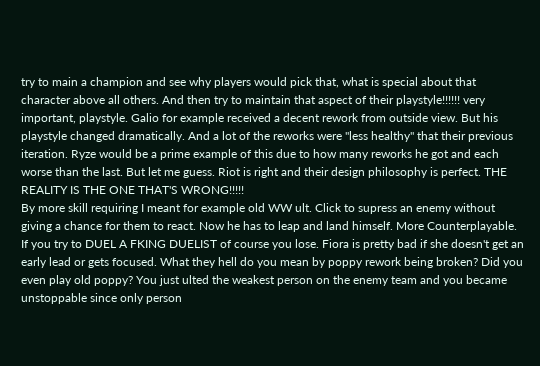try to main a champion and see why players would pick that, what is special about that character above all others. And then try to maintain that aspect of their playstyle!!!!!! very important, playstyle. Galio for example received a decent rework from outside view. But his playstyle changed dramatically. And a lot of the reworks were "less healthy" that their previous iteration. Ryze would be a prime example of this due to how many reworks he got and each worse than the last. But let me guess. Riot is right and their design philosophy is perfect. THE REALITY IS THE ONE THAT'S WRONG!!!!!
By more skill requiring I meant for example old WW ult. Click to supress an enemy without giving a chance for them to react. Now he has to leap and land himself. More Counterplayable. If you try to DUEL A FKING DUELIST of course you lose. Fiora is pretty bad if she doesn't get an early lead or gets focused. What they hell do you mean by poppy rework being broken? Did you even play old poppy? You just ulted the weakest person on the enemy team and you became unstoppable since only person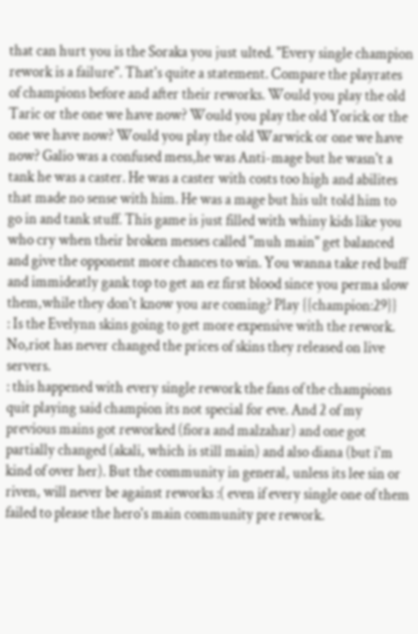that can hurt you is the Soraka you just ulted. "Every single champion rework is a failure". That's quite a statement. Compare the playrates of champions before and after their reworks. Would you play the old Taric or the one we have now? Would you play the old Yorick or the one we have now? Would you play the old Warwick or one we have now? Galio was a confused mess,he was Anti-mage but he wasn't a tank he was a caster. He was a caster with costs too high and abilites that made no sense with him. He was a mage but his ult told him to go in and tank stuff. This game is just filled with whiny kids like you who cry when their broken messes called "muh main" get balanced and give the opponent more chances to win. You wanna take red buff and immideatly gank top to get an ez first blood since you perma slow them,while they don't know you are coming? Play {{champion:29}}
: Is the Evelynn skins going to get more expensive with the rework.
No,riot has never changed the prices of skins they released on live servers.
: this happened with every single rework the fans of the champions quit playing said champion its not special for eve. And 2 of my previous mains got reworked (fiora and malzahar) and one got partially changed (akali, which is still main) and also diana (but i'm kind of over her). But the community in general, unless its lee sin or riven, will never be against reworks :( even if every single one of them failed to please the hero's main community pre rework.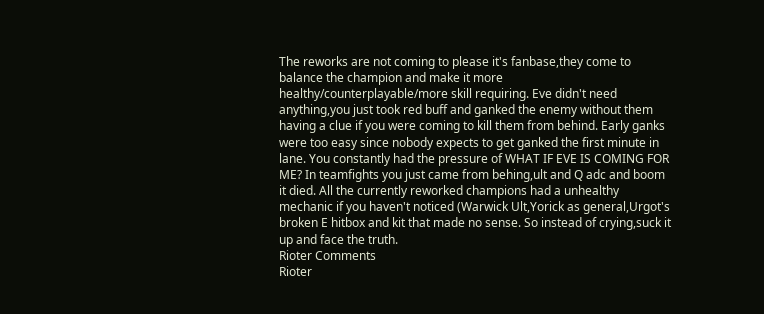The reworks are not coming to please it's fanbase,they come to balance the champion and make it more healthy/counterplayable/more skill requiring. Eve didn't need anything,you just took red buff and ganked the enemy without them having a clue if you were coming to kill them from behind. Early ganks were too easy since nobody expects to get ganked the first minute in lane. You constantly had the pressure of WHAT IF EVE IS COMING FOR ME? In teamfights you just came from behing,ult and Q adc and boom it died. All the currently reworked champions had a unhealthy mechanic if you haven't noticed (Warwick Ult,Yorick as general,Urgot's broken E hitbox and kit that made no sense. So instead of crying,suck it up and face the truth.
Rioter Comments
Rioter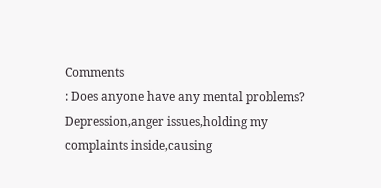Comments
: Does anyone have any mental problems?
Depression,anger issues,holding my complaints inside,causing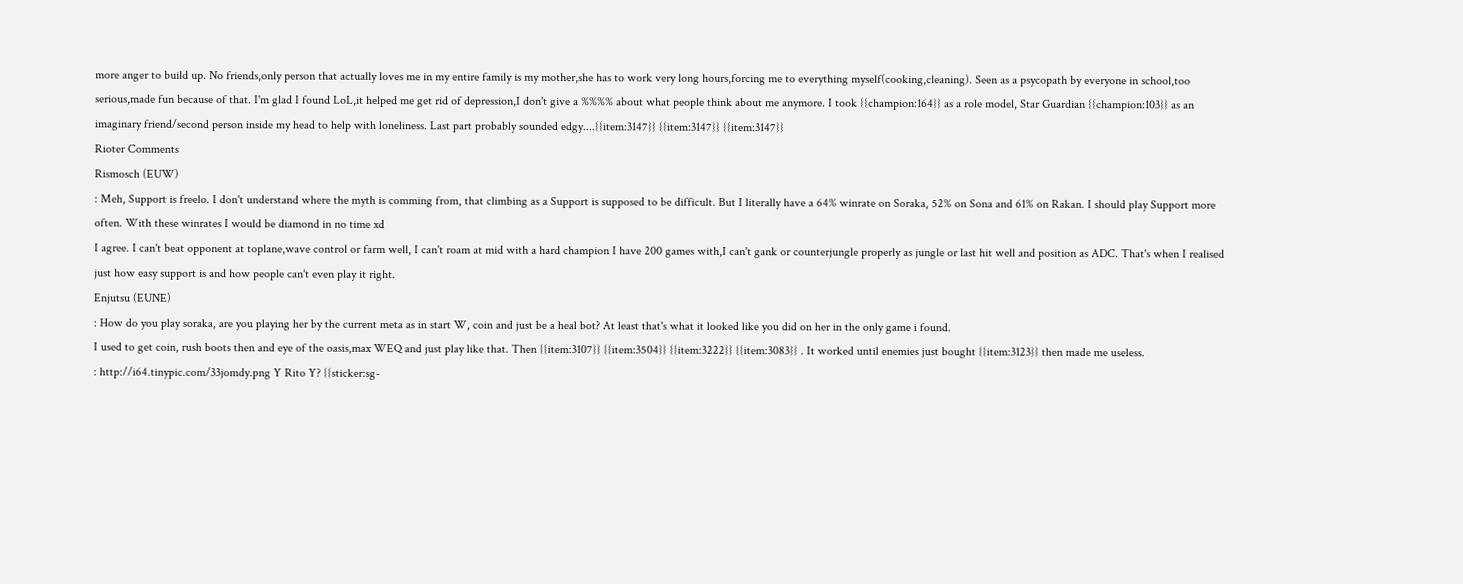more anger to build up. No friends,only person that actually loves me in my entire family is my mother,she has to work very long hours,forcing me to everything myself(cooking,cleaning). Seen as a psycopath by everyone in school,too serious,made fun because of that. I'm glad I found LoL,it helped me get rid of depression,I don't give a %%%% about what people think about me anymore. I took {{champion:164}} as a role model, Star Guardian {{champion:103}} as an imaginary friend/second person inside my head to help with loneliness. Last part probably sounded edgy....{{item:3147}} {{item:3147}} {{item:3147}}
Rioter Comments
Rismosch (EUW)
: Meh, Support is freelo. I don't understand where the myth is comming from, that climbing as a Support is supposed to be difficult. But I literally have a 64% winrate on Soraka, 52% on Sona and 61% on Rakan. I should play Support more often. With these winrates I would be diamond in no time xd
I agree. I can't beat opponent at toplane,wave control or farm well, I can't roam at mid with a hard champion I have 200 games with,I can't gank or counterjungle properly as jungle or last hit well and position as ADC. That's when I realised just how easy support is and how people can't even play it right.
Enjutsu (EUNE)
: How do you play soraka, are you playing her by the current meta as in start W, coin and just be a heal bot? At least that's what it looked like you did on her in the only game i found.
I used to get coin, rush boots then and eye of the oasis,max WEQ and just play like that. Then {{item:3107}} {{item:3504}} {{item:3222}} {{item:3083}} . It worked until enemies just bought {{item:3123}} then made me useless.
: http://i64.tinypic.com/33jomdy.png Y Rito Y? {{sticker:sg-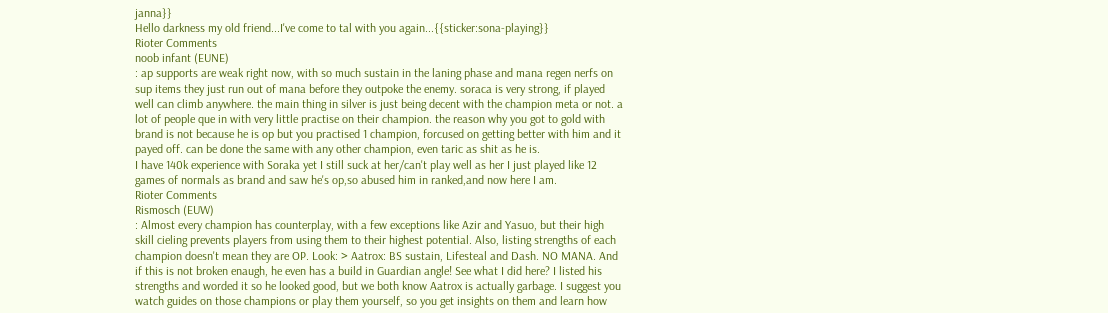janna}}
Hello darkness my old friend...I've come to tal with you again...{{sticker:sona-playing}}
Rioter Comments
noob infant (EUNE)
: ap supports are weak right now, with so much sustain in the laning phase and mana regen nerfs on sup items they just run out of mana before they outpoke the enemy. soraca is very strong, if played well can climb anywhere. the main thing in silver is just being decent with the champion meta or not. a lot of people que in with very little practise on their champion. the reason why you got to gold with brand is not because he is op but you practised 1 champion, forcused on getting better with him and it payed off. can be done the same with any other champion, even taric as shit as he is.
I have 140k experience with Soraka yet I still suck at her/can't play well as her I just played like 12 games of normals as brand and saw he's op,so abused him in ranked,and now here I am.
Rioter Comments
Rismosch (EUW)
: Almost every champion has counterplay, with a few exceptions like Azir and Yasuo, but their high skill cieling prevents players from using them to their highest potential. Also, listing strengths of each champion doesn't mean they are OP. Look: > Aatrox: BS sustain, Lifesteal and Dash. NO MANA. And if this is not broken enaugh, he even has a build in Guardian angle! See what I did here? I listed his strengths and worded it so he looked good, but we both know Aatrox is actually garbage. I suggest you watch guides on those champions or play them yourself, so you get insights on them and learn how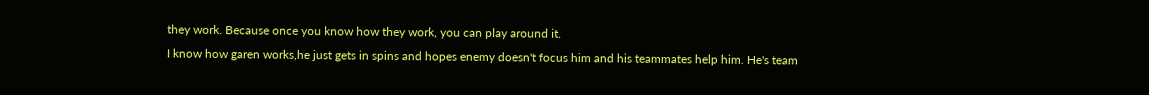they work. Because once you know how they work, you can play around it.
I know how garen works,he just gets in spins and hopes enemy doesn't focus him and his teammates help him. He's team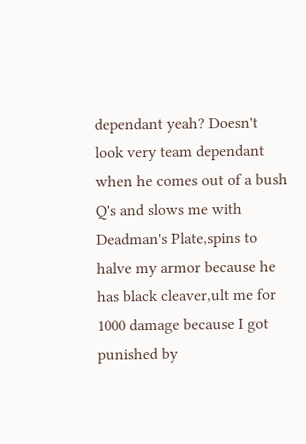dependant yeah? Doesn't look very team dependant when he comes out of a bush Q's and slows me with Deadman's Plate,spins to halve my armor because he has black cleaver,ult me for 1000 damage because I got punished by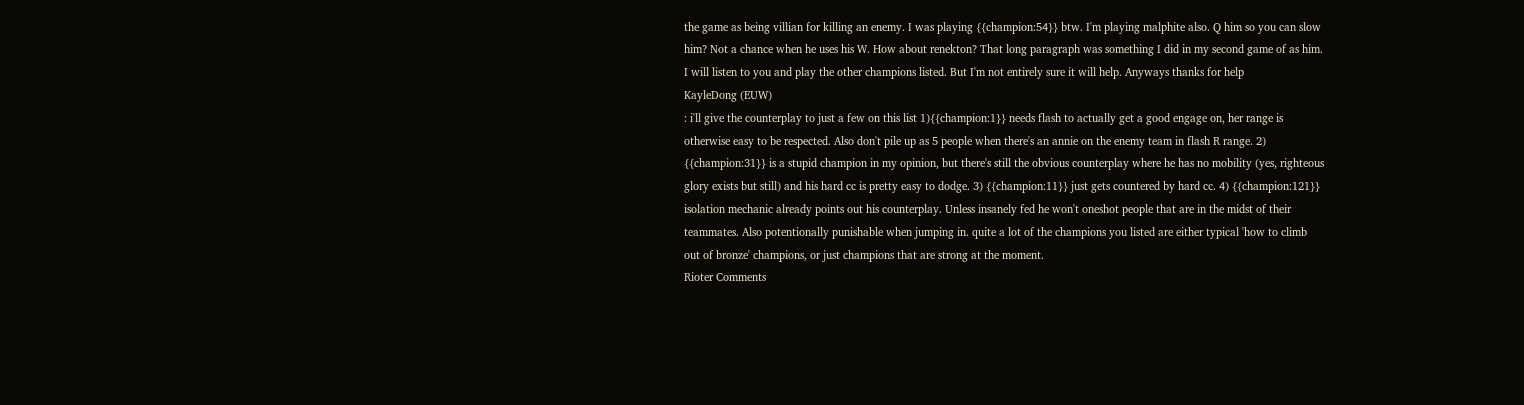the game as being villian for killing an enemy. I was playing {{champion:54}} btw. I'm playing malphite also. Q him so you can slow him? Not a chance when he uses his W. How about renekton? That long paragraph was something I did in my second game of as him. I will listen to you and play the other champions listed. But I'm not entirely sure it will help. Anyways thanks for help
KayleDong (EUW)
: i'll give the counterplay to just a few on this list 1){{champion:1}} needs flash to actually get a good engage on, her range is otherwise easy to be respected. Also don't pile up as 5 people when there's an annie on the enemy team in flash R range. 2) {{champion:31}} is a stupid champion in my opinion, but there's still the obvious counterplay where he has no mobility (yes, righteous glory exists but still) and his hard cc is pretty easy to dodge. 3) {{champion:11}} just gets countered by hard cc. 4) {{champion:121}} isolation mechanic already points out his counterplay. Unless insanely fed he won't oneshot people that are in the midst of their teammates. Also potentionally punishable when jumping in. quite a lot of the champions you listed are either typical 'how to climb out of bronze' champions, or just champions that are strong at the moment.
Rioter Comments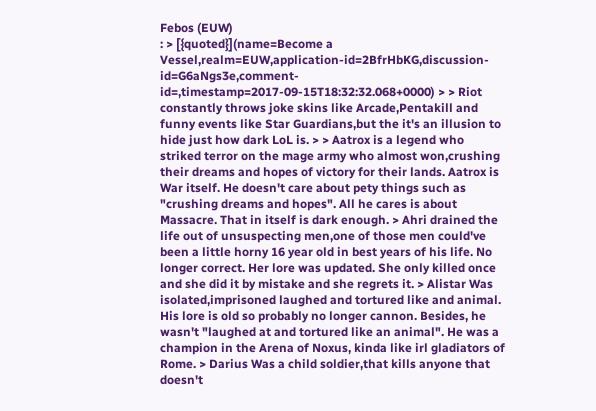Febos (EUW)
: > [{quoted}](name=Become a Vessel,realm=EUW,application-id=2BfrHbKG,discussion-id=G6aNgs3e,comment-id=,timestamp=2017-09-15T18:32:32.068+0000) > > Riot constantly throws joke skins like Arcade,Pentakill and funny events like Star Guardians,but the it's an illusion to hide just how dark LoL is. > > Aatrox is a legend who striked terror on the mage army who almost won,crushing their dreams and hopes of victory for their lands. Aatrox is War itself. He doesn't care about pety things such as "crushing dreams and hopes". All he cares is about Massacre. That in itself is dark enough. > Ahri drained the life out of unsuspecting men,one of those men could've been a little horny 16 year old in best years of his life. No longer correct. Her lore was updated. She only killed once and she did it by mistake and she regrets it. > Alistar Was isolated,imprisoned laughed and tortured like and animal. His lore is old so probably no longer cannon. Besides, he wasn't "laughed at and tortured like an animal". He was a champion in the Arena of Noxus, kinda like irl gladiators of Rome. > Darius Was a child soldier,that kills anyone that doesn't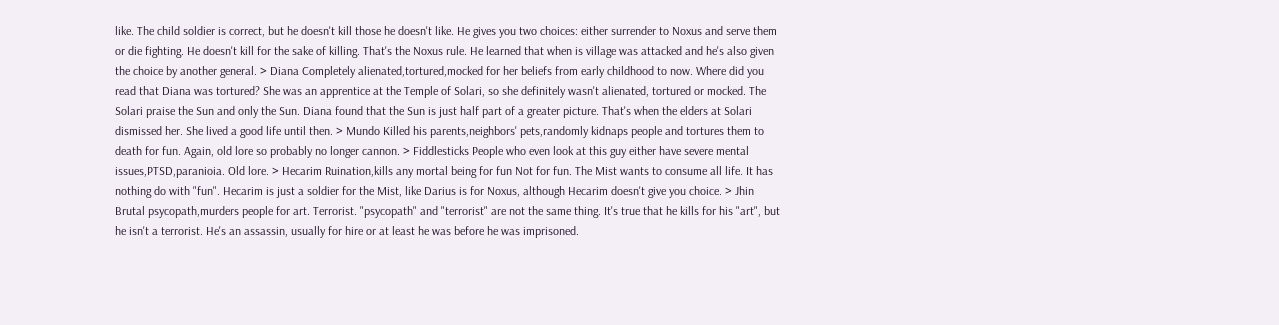like. The child soldier is correct, but he doesn't kill those he doesn't like. He gives you two choices: either surrender to Noxus and serve them or die fighting. He doesn't kill for the sake of killing. That's the Noxus rule. He learned that when is village was attacked and he's also given the choice by another general. > Diana Completely alienated,tortured,mocked for her beliefs from early childhood to now. Where did you read that Diana was tortured? She was an apprentice at the Temple of Solari, so she definitely wasn't alienated, tortured or mocked. The Solari praise the Sun and only the Sun. Diana found that the Sun is just half part of a greater picture. That's when the elders at Solari dismissed her. She lived a good life until then. > Mundo Killed his parents,neighbors' pets,randomly kidnaps people and tortures them to death for fun. Again, old lore so probably no longer cannon. > Fiddlesticks People who even look at this guy either have severe mental issues,PTSD,paranioia. Old lore. > Hecarim Ruination,kills any mortal being for fun Not for fun. The Mist wants to consume all life. It has nothing do with "fun". Hecarim is just a soldier for the Mist, like Darius is for Noxus, although Hecarim doesn't give you choice. > Jhin Brutal psycopath,murders people for art. Terrorist. "psycopath" and "terrorist" are not the same thing. It's true that he kills for his "art", but he isn't a terrorist. He's an assassin, usually for hire or at least he was before he was imprisoned.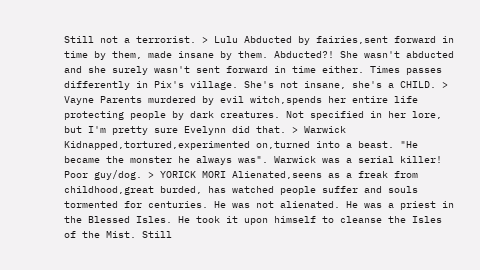Still not a terrorist. > Lulu Abducted by fairies,sent forward in time by them, made insane by them. Abducted?! She wasn't abducted and she surely wasn't sent forward in time either. Times passes differently in Pix's village. She's not insane, she's a CHILD. > Vayne Parents murdered by evil witch,spends her entire life protecting people by dark creatures. Not specified in her lore, but I'm pretty sure Evelynn did that. > Warwick Kidnapped,tortured,experimented on,turned into a beast. "He became the monster he always was". Warwick was a serial killer! Poor guy/dog. > YORICK MORI Alienated,seens as a freak from childhood,great burded, has watched people suffer and souls tormented for centuries. He was not alienated. He was a priest in the Blessed Isles. He took it upon himself to cleanse the Isles of the Mist. Still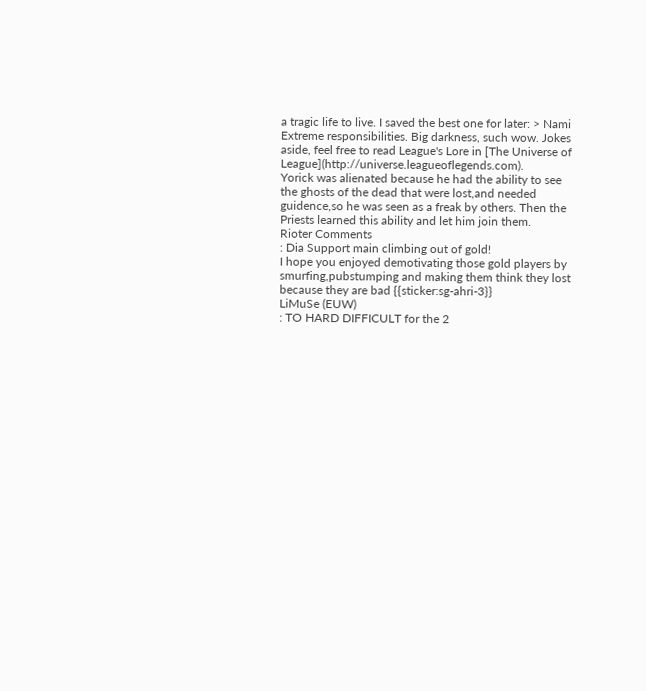a tragic life to live. I saved the best one for later: > Nami Extreme responsibilities. Big darkness, such wow. Jokes aside, feel free to read League's Lore in [The Universe of League](http://universe.leagueoflegends.com).
Yorick was alienated because he had the ability to see the ghosts of the dead that were lost,and needed guidence,so he was seen as a freak by others. Then the Priests learned this ability and let him join them.
Rioter Comments
: Dia Support main climbing out of gold!
I hope you enjoyed demotivating those gold players by smurfing,pubstumping and making them think they lost because they are bad {{sticker:sg-ahri-3}}
LiMuSe (EUW)
: TO HARD DIFFICULT for the 2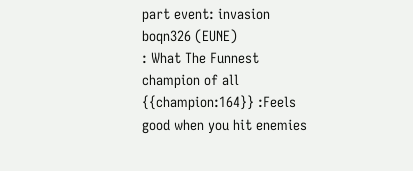part event: invasion
boqn326 (EUNE)
: What The Funnest champion of all
{{champion:164}} :Feels good when you hit enemies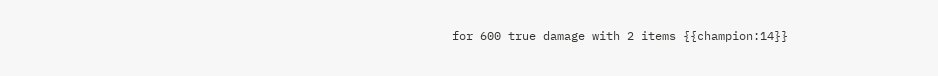for 600 true damage with 2 items {{champion:14}}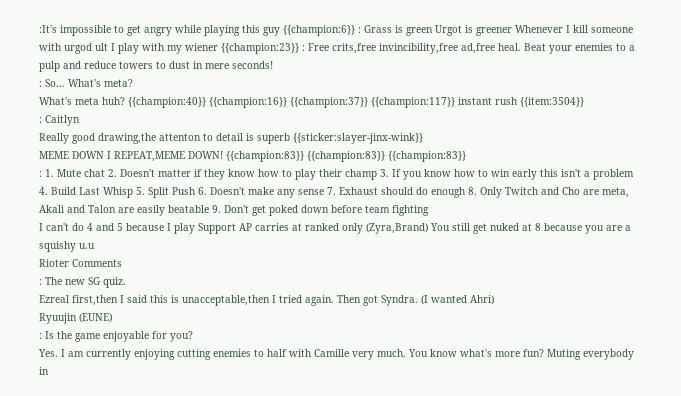:It's impossible to get angry while playing this guy {{champion:6}} : Grass is green Urgot is greener Whenever I kill someone with urgod ult I play with my wiener {{champion:23}} : Free crits,free invincibility,free ad,free heal. Beat your enemies to a pulp and reduce towers to dust in mere seconds!
: So... What's meta?
What's meta huh? {{champion:40}} {{champion:16}} {{champion:37}} {{champion:117}} instant rush {{item:3504}}
: Caitlyn
Really good drawing,the attenton to detail is superb {{sticker:slayer-jinx-wink}}
MEME DOWN I REPEAT,MEME DOWN! {{champion:83}} {{champion:83}} {{champion:83}}
: 1. Mute chat 2. Doesn't matter if they know how to play their champ 3. If you know how to win early this isn't a problem 4. Build Last Whisp 5. Split Push 6. Doesn't make any sense 7. Exhaust should do enough 8. Only Twitch and Cho are meta, Akali and Talon are easily beatable 9. Don't get poked down before team fighting
I can't do 4 and 5 because I play Support AP carries at ranked only (Zyra,Brand) You still get nuked at 8 because you are a squishy u.u
Rioter Comments
: The new SG quiz.
Ezreal first,then I said this is unacceptable,then I tried again. Then got Syndra. (I wanted Ahri)
Ryuujin (EUNE)
: Is the game enjoyable for you?
Yes. I am currently enjoying cutting enemies to half with Camille very much. You know what's more fun? Muting everybody in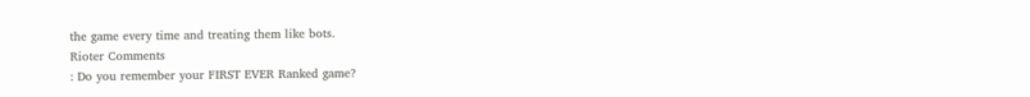the game every time and treating them like bots.
Rioter Comments
: Do you remember your FIRST EVER Ranked game?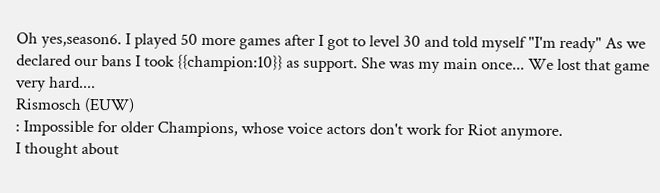Oh yes,season6. I played 50 more games after I got to level 30 and told myself "I'm ready" As we declared our bans I took {{champion:10}} as support. She was my main once... We lost that game very hard....
Rismosch (EUW)
: Impossible for older Champions, whose voice actors don't work for Riot anymore.
I thought about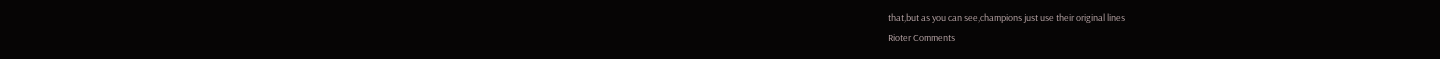that,but as you can see,champions just use their original lines
Rioter Comments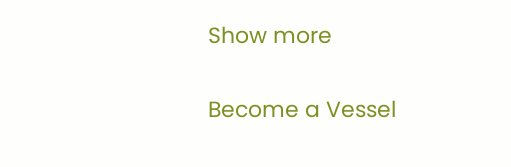Show more

Become a Vessel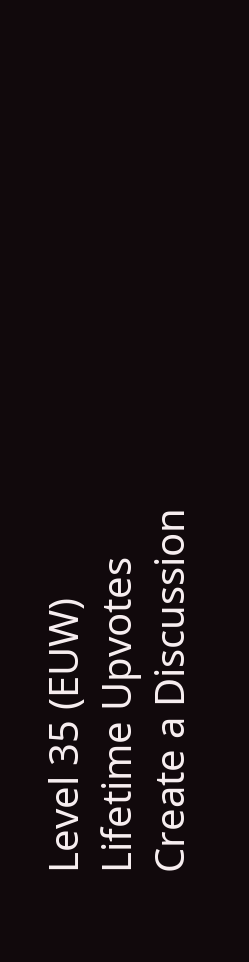Level 35 (EUW)
Lifetime Upvotes
Create a Discussion